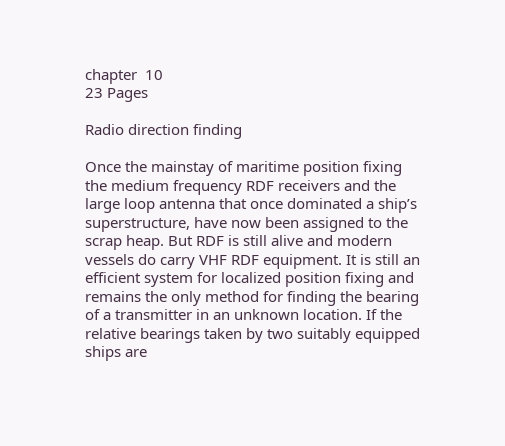chapter  10
23 Pages

Radio direction finding

Once the mainstay of maritime position fixing the medium frequency RDF receivers and the large loop antenna that once dominated a ship’s superstructure, have now been assigned to the scrap heap. But RDF is still alive and modern vessels do carry VHF RDF equipment. It is still an efficient system for localized position fixing and remains the only method for finding the bearing of a transmitter in an unknown location. If the relative bearings taken by two suitably equipped ships are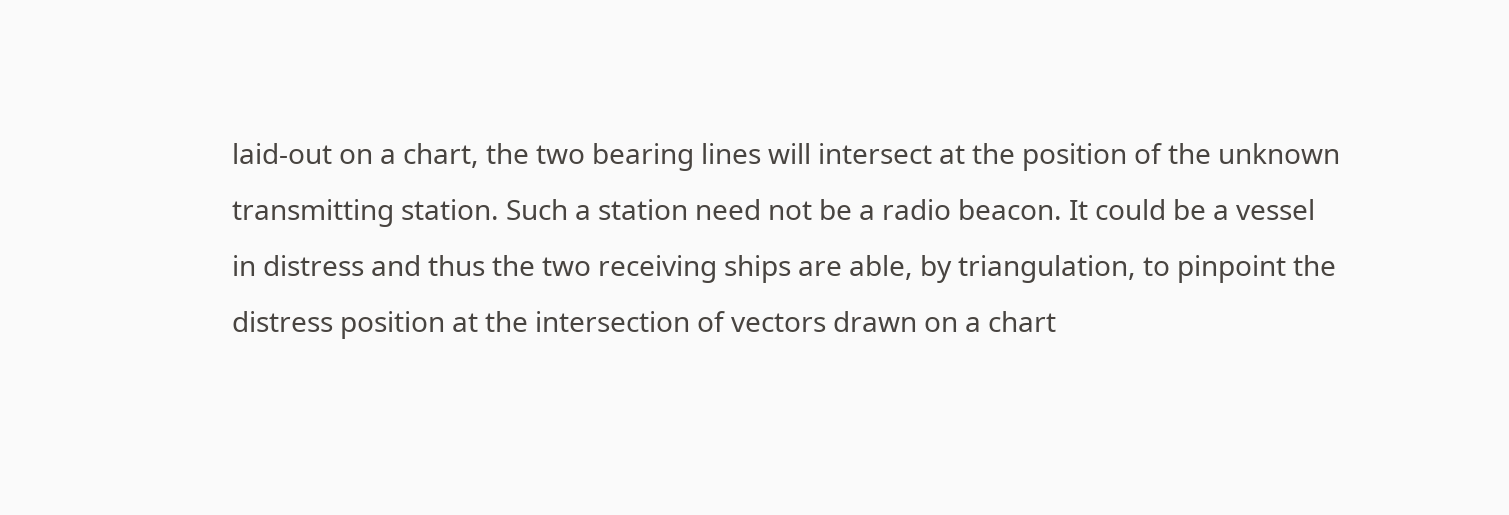laid-out on a chart, the two bearing lines will intersect at the position of the unknown transmitting station. Such a station need not be a radio beacon. It could be a vessel in distress and thus the two receiving ships are able, by triangulation, to pinpoint the distress position at the intersection of vectors drawn on a chart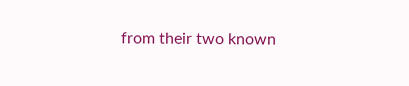from their two known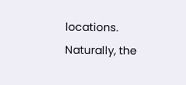locations. Naturally, the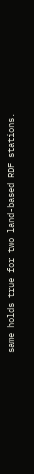same holds true for two land-based RDF stations.